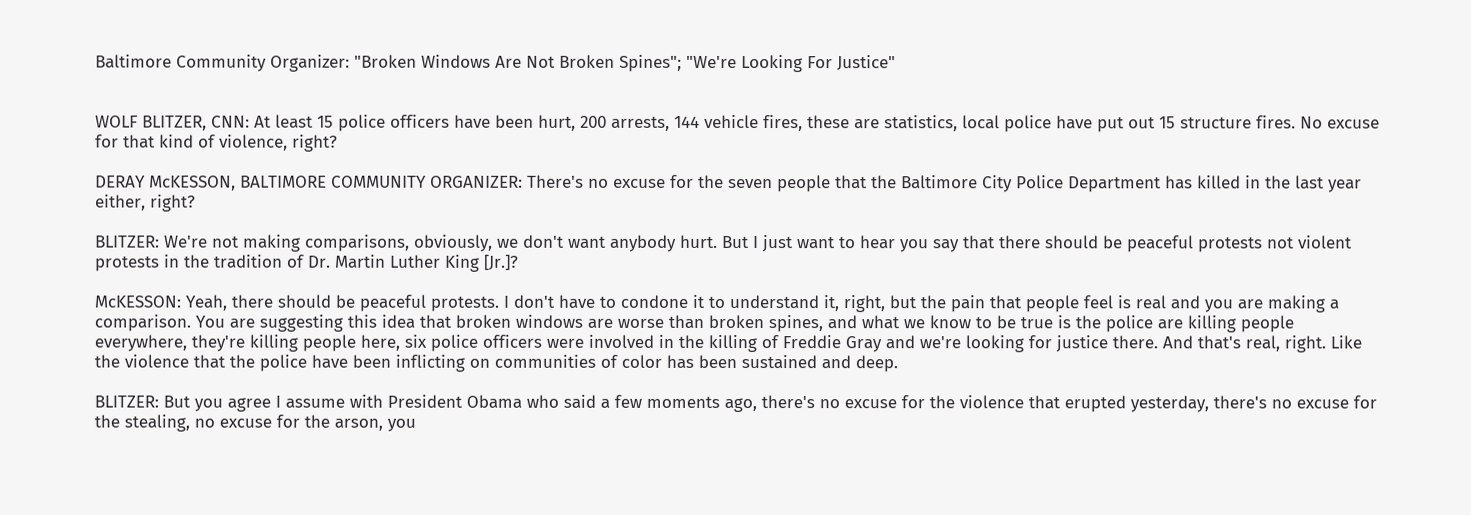Baltimore Community Organizer: "Broken Windows Are Not Broken Spines"; "We're Looking For Justice"


WOLF BLITZER, CNN: At least 15 police officers have been hurt, 200 arrests, 144 vehicle fires, these are statistics, local police have put out 15 structure fires. No excuse for that kind of violence, right?

DERAY McKESSON, BALTIMORE COMMUNITY ORGANIZER: There's no excuse for the seven people that the Baltimore City Police Department has killed in the last year either, right?

BLITZER: We're not making comparisons, obviously, we don't want anybody hurt. But I just want to hear you say that there should be peaceful protests not violent protests in the tradition of Dr. Martin Luther King [Jr.]?

McKESSON: Yeah, there should be peaceful protests. I don't have to condone it to understand it, right, but the pain that people feel is real and you are making a comparison. You are suggesting this idea that broken windows are worse than broken spines, and what we know to be true is the police are killing people everywhere, they're killing people here, six police officers were involved in the killing of Freddie Gray and we're looking for justice there. And that's real, right. Like the violence that the police have been inflicting on communities of color has been sustained and deep.

BLITZER: But you agree I assume with President Obama who said a few moments ago, there's no excuse for the violence that erupted yesterday, there's no excuse for the stealing, no excuse for the arson, you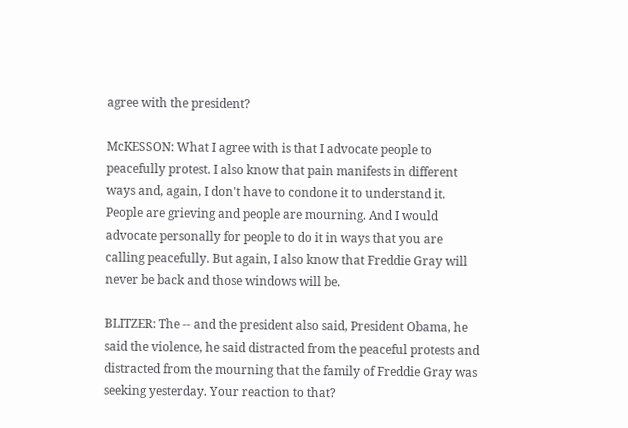agree with the president?

McKESSON: What I agree with is that I advocate people to peacefully protest. I also know that pain manifests in different ways and, again, I don't have to condone it to understand it. People are grieving and people are mourning. And I would advocate personally for people to do it in ways that you are calling peacefully. But again, I also know that Freddie Gray will never be back and those windows will be.

BLITZER: The -- and the president also said, President Obama, he said the violence, he said distracted from the peaceful protests and distracted from the mourning that the family of Freddie Gray was seeking yesterday. Your reaction to that?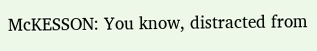McKESSON: You know, distracted from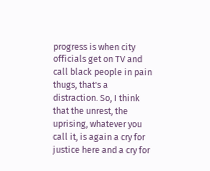progress is when city officials get on TV and call black people in pain thugs, that's a distraction. So, I think that the unrest, the uprising, whatever you call it, is again a cry for justice here and a cry for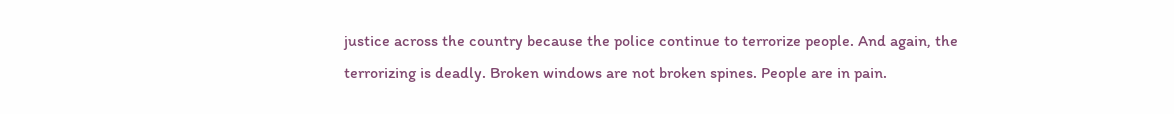justice across the country because the police continue to terrorize people. And again, the terrorizing is deadly. Broken windows are not broken spines. People are in pain.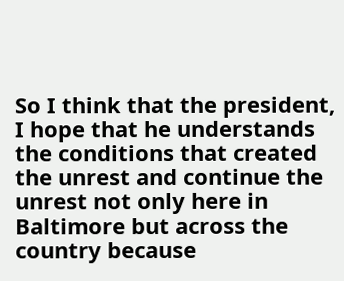So I think that the president, I hope that he understands the conditions that created the unrest and continue the unrest not only here in Baltimore but across the country because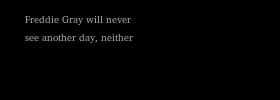Freddie Gray will never see another day, neither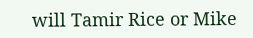will Tamir Rice or Mike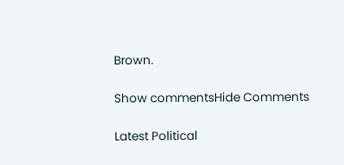Brown.

Show commentsHide Comments

Latest Political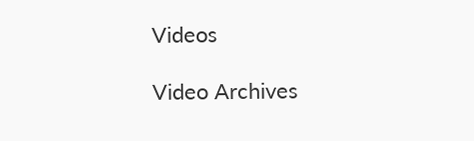Videos

Video Archives